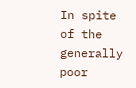In spite of the generally poor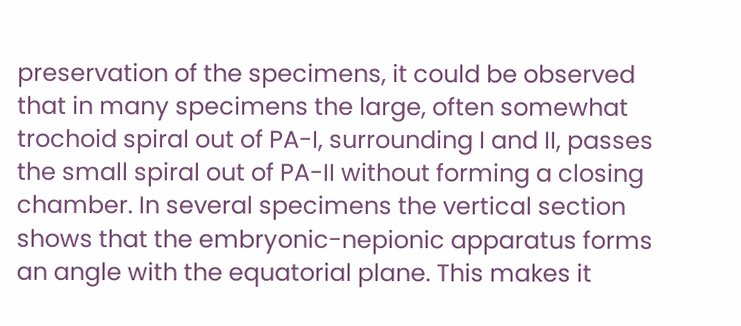preservation of the specimens, it could be observed that in many specimens the large, often somewhat trochoid spiral out of PA-I, surrounding I and II, passes the small spiral out of PA-II without forming a closing chamber. In several specimens the vertical section shows that the embryonic-nepionic apparatus forms an angle with the equatorial plane. This makes it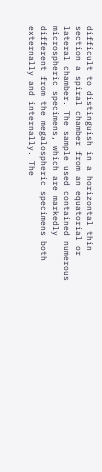difficult to distinguish in a horizontal thin section a spiral chamber from an equatorial or lateral chamber. The sample used contained numerous microspheric specimens, which are markedly different from the megalospheric specimens both externally and internally. The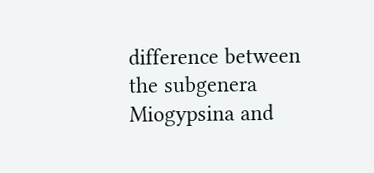difference between the subgenera Miogypsina and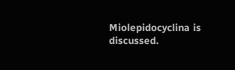Miolepidocyclina is discussed.